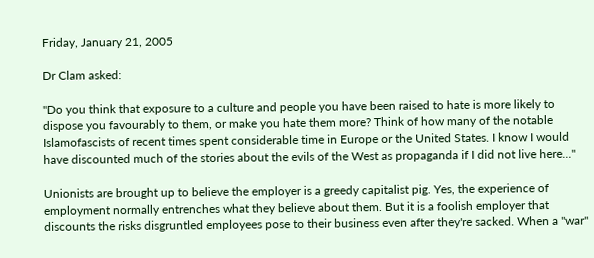Friday, January 21, 2005

Dr Clam asked:

"Do you think that exposure to a culture and people you have been raised to hate is more likely to dispose you favourably to them, or make you hate them more? Think of how many of the notable Islamofascists of recent times spent considerable time in Europe or the United States. I know I would have discounted much of the stories about the evils of the West as propaganda if I did not live here..."

Unionists are brought up to believe the employer is a greedy capitalist pig. Yes, the experience of employment normally entrenches what they believe about them. But it is a foolish employer that discounts the risks disgruntled employees pose to their business even after they're sacked. When a "war"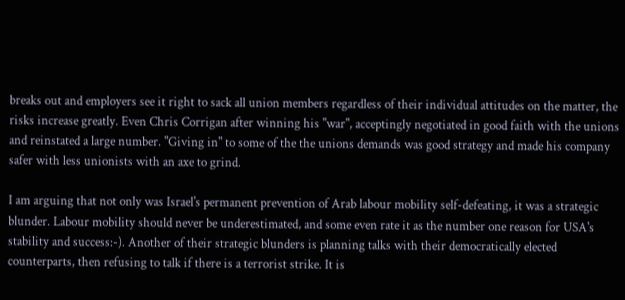breaks out and employers see it right to sack all union members regardless of their individual attitudes on the matter, the risks increase greatly. Even Chris Corrigan after winning his "war", acceptingly negotiated in good faith with the unions and reinstated a large number. "Giving in" to some of the the unions demands was good strategy and made his company safer with less unionists with an axe to grind.

I am arguing that not only was Israel's permanent prevention of Arab labour mobility self-defeating, it was a strategic blunder. Labour mobility should never be underestimated, and some even rate it as the number one reason for USA's stability and success:-). Another of their strategic blunders is planning talks with their democratically elected counterparts, then refusing to talk if there is a terrorist strike. It is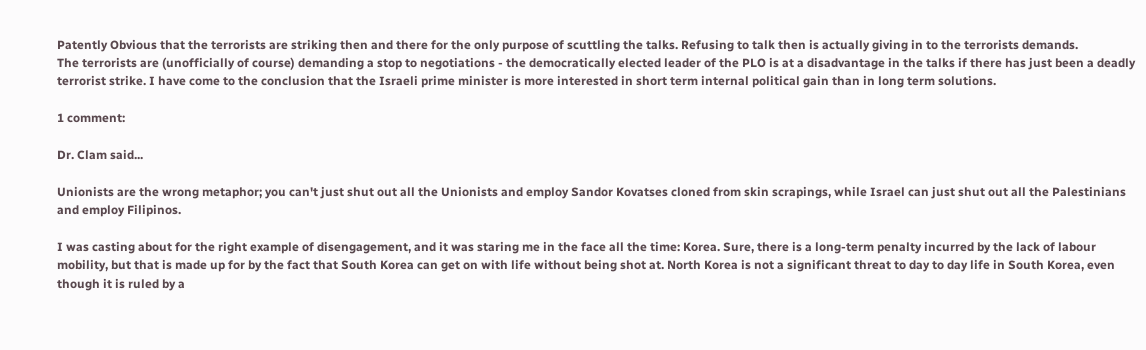Patently Obvious that the terrorists are striking then and there for the only purpose of scuttling the talks. Refusing to talk then is actually giving in to the terrorists demands.
The terrorists are (unofficially of course) demanding a stop to negotiations - the democratically elected leader of the PLO is at a disadvantage in the talks if there has just been a deadly terrorist strike. I have come to the conclusion that the Israeli prime minister is more interested in short term internal political gain than in long term solutions.

1 comment:

Dr. Clam said...

Unionists are the wrong metaphor; you can't just shut out all the Unionists and employ Sandor Kovatses cloned from skin scrapings, while Israel can just shut out all the Palestinians and employ Filipinos.

I was casting about for the right example of disengagement, and it was staring me in the face all the time: Korea. Sure, there is a long-term penalty incurred by the lack of labour mobility, but that is made up for by the fact that South Korea can get on with life without being shot at. North Korea is not a significant threat to day to day life in South Korea, even though it is ruled by a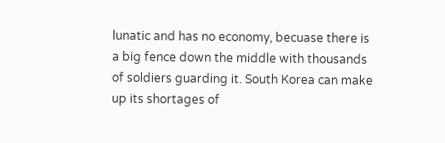lunatic and has no economy, becuase there is a big fence down the middle with thousands of soldiers guarding it. South Korea can make up its shortages of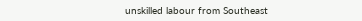unskilled labour from Southeast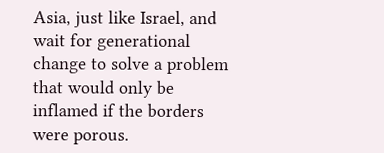Asia, just like Israel, and wait for generational change to solve a problem that would only be inflamed if the borders were porous.